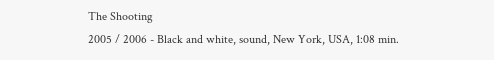The Shooting
2005 / 2006 - Black and white, sound, New York, USA, 1:08 min.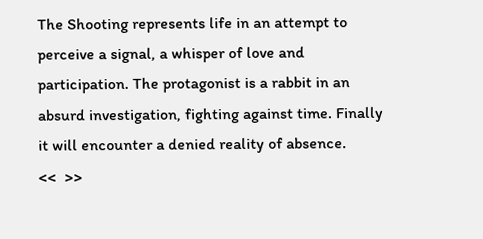The Shooting represents life in an attempt to perceive a signal, a whisper of love and participation. The protagonist is a rabbit in an absurd investigation, fighting against time. Finally it will encounter a denied reality of absence.
<<  >>